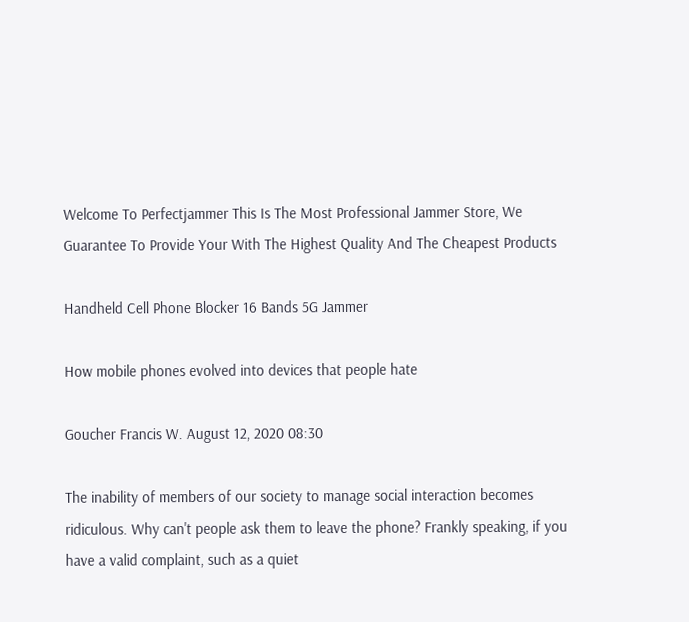Welcome To Perfectjammer This Is The Most Professional Jammer Store, We Guarantee To Provide Your With The Highest Quality And The Cheapest Products

Handheld Cell Phone Blocker 16 Bands 5G Jammer

How mobile phones evolved into devices that people hate

Goucher Francis W. August 12, 2020 08:30

The inability of members of our society to manage social interaction becomes ridiculous. Why can't people ask them to leave the phone? Frankly speaking, if you have a valid complaint, such as a quiet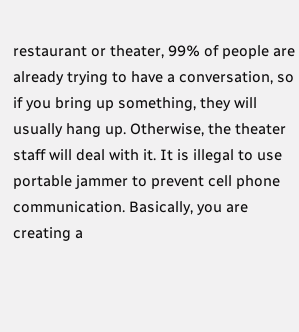restaurant or theater, 99% of people are already trying to have a conversation, so if you bring up something, they will usually hang up. Otherwise, the theater staff will deal with it. It is illegal to use portable jammer to prevent cell phone communication. Basically, you are creating a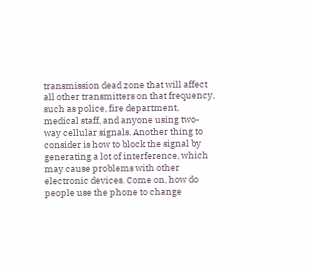transmission dead zone that will affect all other transmitters on that frequency, such as police, fire department, medical staff, and anyone using two-way cellular signals. Another thing to consider is how to block the signal by generating a lot of interference, which may cause problems with other electronic devices. Come on, how do people use the phone to change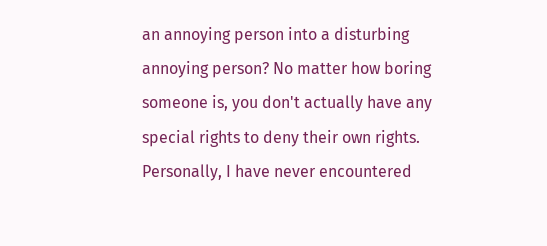an annoying person into a disturbing annoying person? No matter how boring someone is, you don't actually have any special rights to deny their own rights. Personally, I have never encountered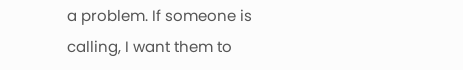a problem. If someone is calling, I want them to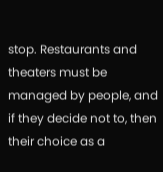stop. Restaurants and theaters must be managed by people, and if they decide not to, then their choice as a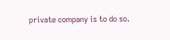private company is to do so.